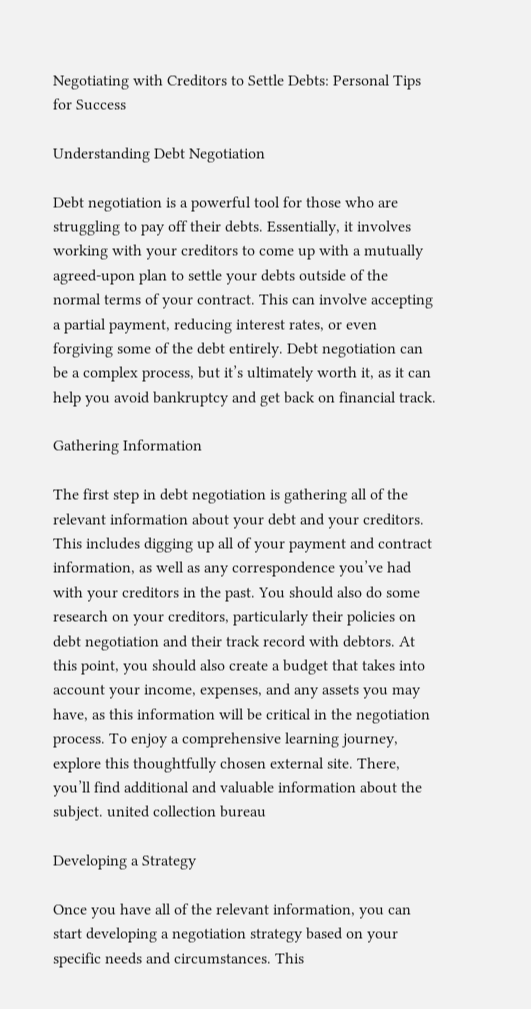Negotiating with Creditors to Settle Debts: Personal Tips for Success

Understanding Debt Negotiation

Debt negotiation is a powerful tool for those who are struggling to pay off their debts. Essentially, it involves working with your creditors to come up with a mutually agreed-upon plan to settle your debts outside of the normal terms of your contract. This can involve accepting a partial payment, reducing interest rates, or even forgiving some of the debt entirely. Debt negotiation can be a complex process, but it’s ultimately worth it, as it can help you avoid bankruptcy and get back on financial track.

Gathering Information

The first step in debt negotiation is gathering all of the relevant information about your debt and your creditors. This includes digging up all of your payment and contract information, as well as any correspondence you’ve had with your creditors in the past. You should also do some research on your creditors, particularly their policies on debt negotiation and their track record with debtors. At this point, you should also create a budget that takes into account your income, expenses, and any assets you may have, as this information will be critical in the negotiation process. To enjoy a comprehensive learning journey, explore this thoughtfully chosen external site. There, you’ll find additional and valuable information about the subject. united collection bureau

Developing a Strategy

Once you have all of the relevant information, you can start developing a negotiation strategy based on your specific needs and circumstances. This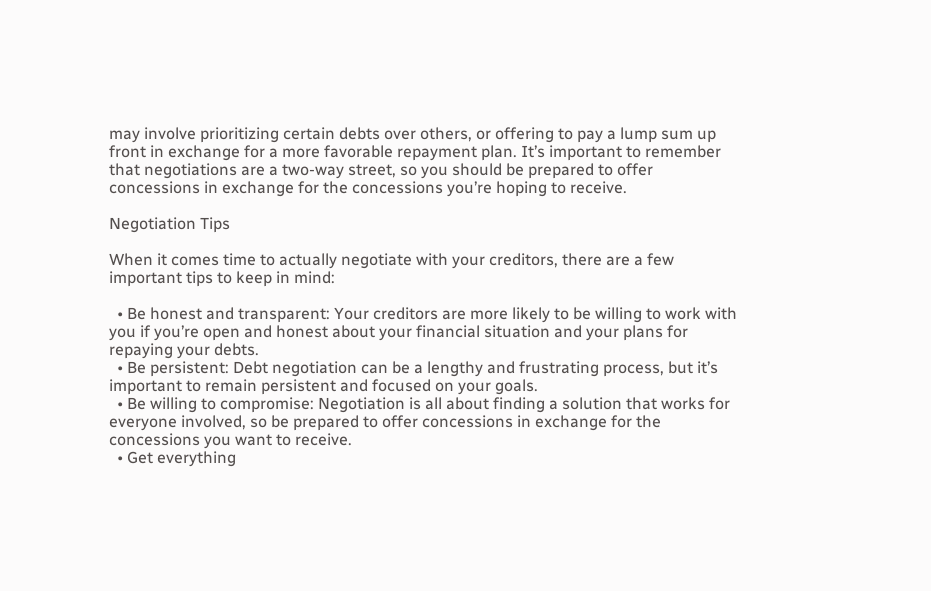may involve prioritizing certain debts over others, or offering to pay a lump sum up front in exchange for a more favorable repayment plan. It’s important to remember that negotiations are a two-way street, so you should be prepared to offer concessions in exchange for the concessions you’re hoping to receive.

Negotiation Tips

When it comes time to actually negotiate with your creditors, there are a few important tips to keep in mind:

  • Be honest and transparent: Your creditors are more likely to be willing to work with you if you’re open and honest about your financial situation and your plans for repaying your debts.
  • Be persistent: Debt negotiation can be a lengthy and frustrating process, but it’s important to remain persistent and focused on your goals.
  • Be willing to compromise: Negotiation is all about finding a solution that works for everyone involved, so be prepared to offer concessions in exchange for the concessions you want to receive.
  • Get everything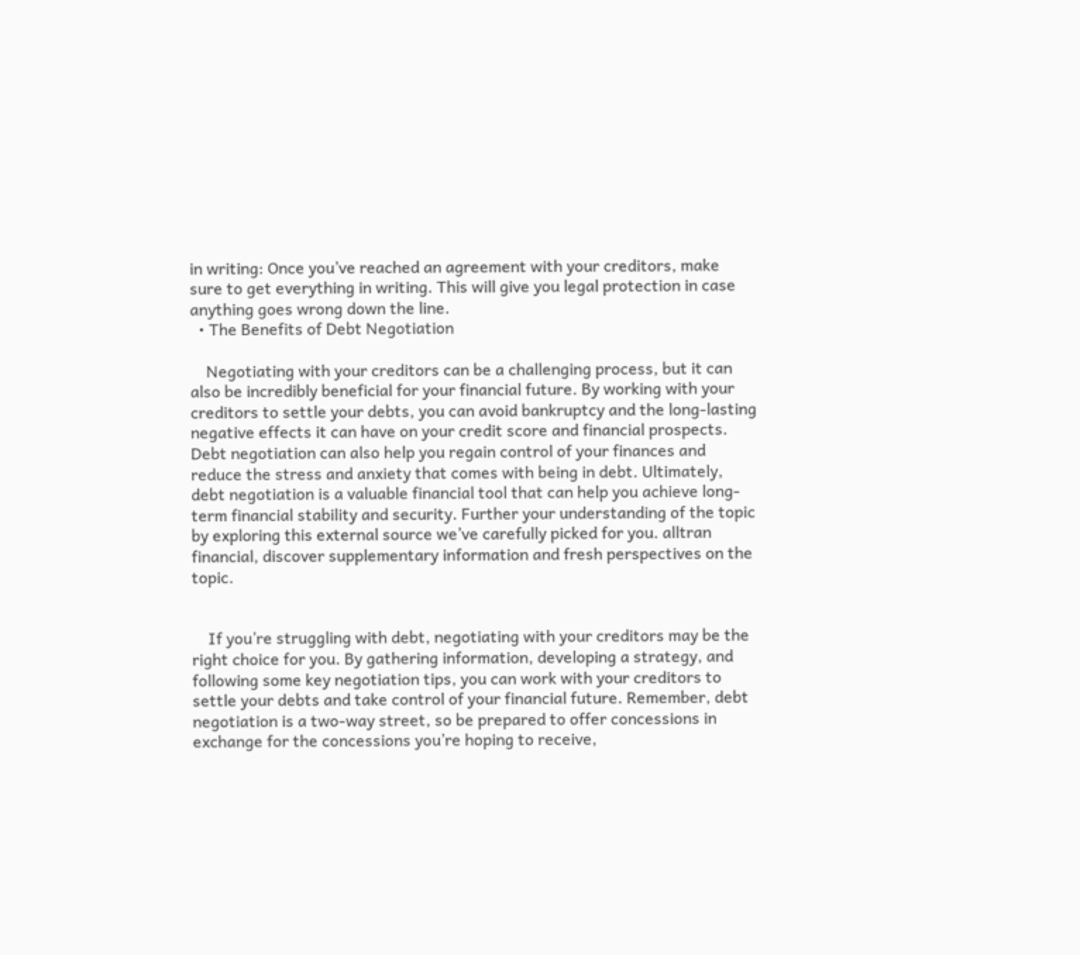in writing: Once you’ve reached an agreement with your creditors, make sure to get everything in writing. This will give you legal protection in case anything goes wrong down the line.
  • The Benefits of Debt Negotiation

    Negotiating with your creditors can be a challenging process, but it can also be incredibly beneficial for your financial future. By working with your creditors to settle your debts, you can avoid bankruptcy and the long-lasting negative effects it can have on your credit score and financial prospects. Debt negotiation can also help you regain control of your finances and reduce the stress and anxiety that comes with being in debt. Ultimately, debt negotiation is a valuable financial tool that can help you achieve long-term financial stability and security. Further your understanding of the topic by exploring this external source we’ve carefully picked for you. alltran financial, discover supplementary information and fresh perspectives on the topic.


    If you’re struggling with debt, negotiating with your creditors may be the right choice for you. By gathering information, developing a strategy, and following some key negotiation tips, you can work with your creditors to settle your debts and take control of your financial future. Remember, debt negotiation is a two-way street, so be prepared to offer concessions in exchange for the concessions you’re hoping to receive,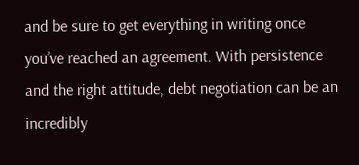and be sure to get everything in writing once you’ve reached an agreement. With persistence and the right attitude, debt negotiation can be an incredibly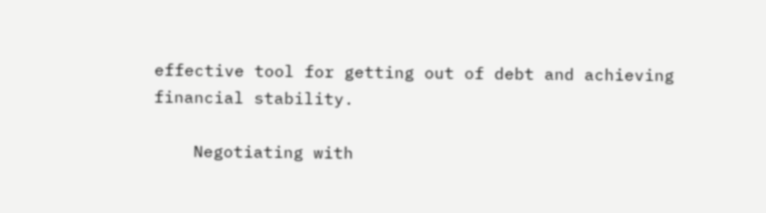effective tool for getting out of debt and achieving financial stability.

    Negotiating with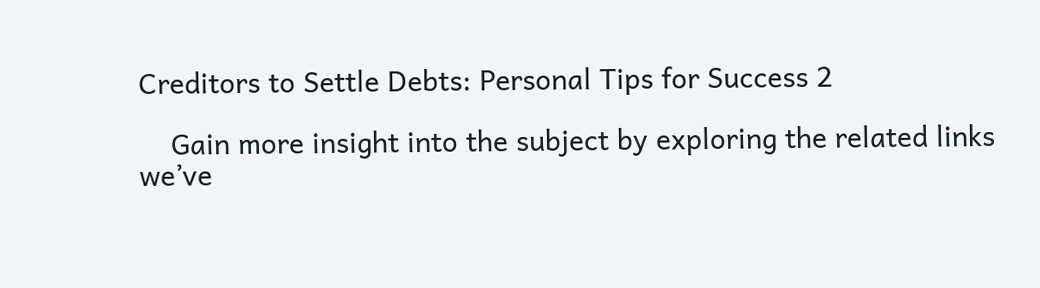Creditors to Settle Debts: Personal Tips for Success 2

    Gain more insight into the subject by exploring the related links we’ve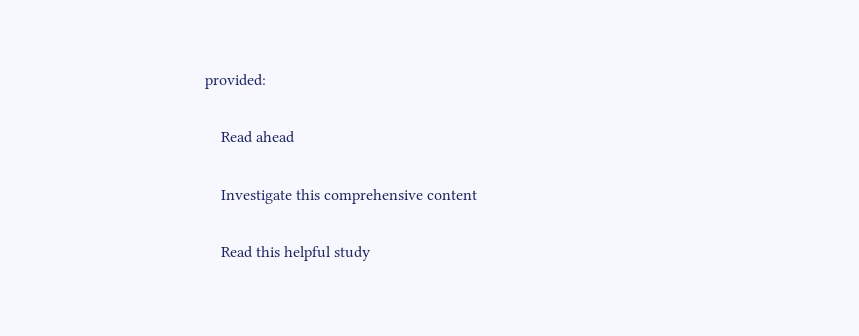provided:

    Read ahead

    Investigate this comprehensive content

    Read this helpful study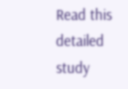Read this detailed study